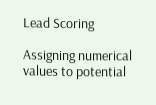Lead Scoring

Assigning numerical values to potential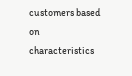customers based on characteristics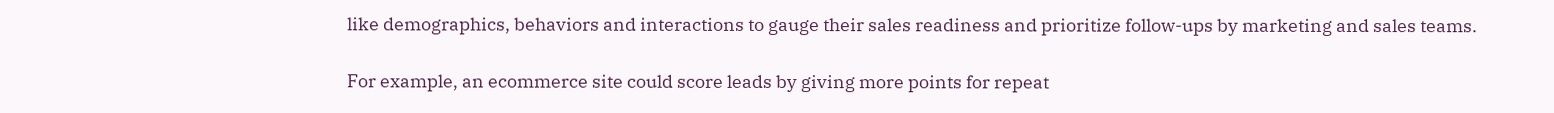like demographics, behaviors and interactions to gauge their sales readiness and prioritize follow-ups by marketing and sales teams.

For example, an ecommerce site could score leads by giving more points for repeat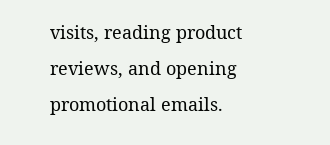visits, reading product reviews, and opening promotional emails.